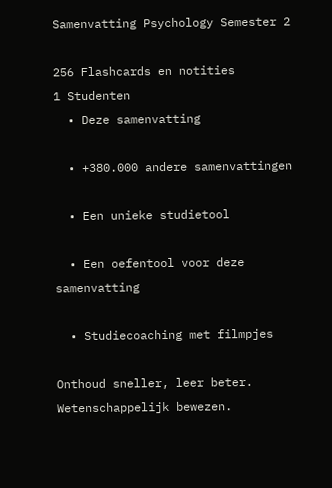Samenvatting Psychology Semester 2

256 Flashcards en notities
1 Studenten
  • Deze samenvatting

  • +380.000 andere samenvattingen

  • Een unieke studietool

  • Een oefentool voor deze samenvatting

  • Studiecoaching met filmpjes

Onthoud sneller, leer beter. Wetenschappelijk bewezen.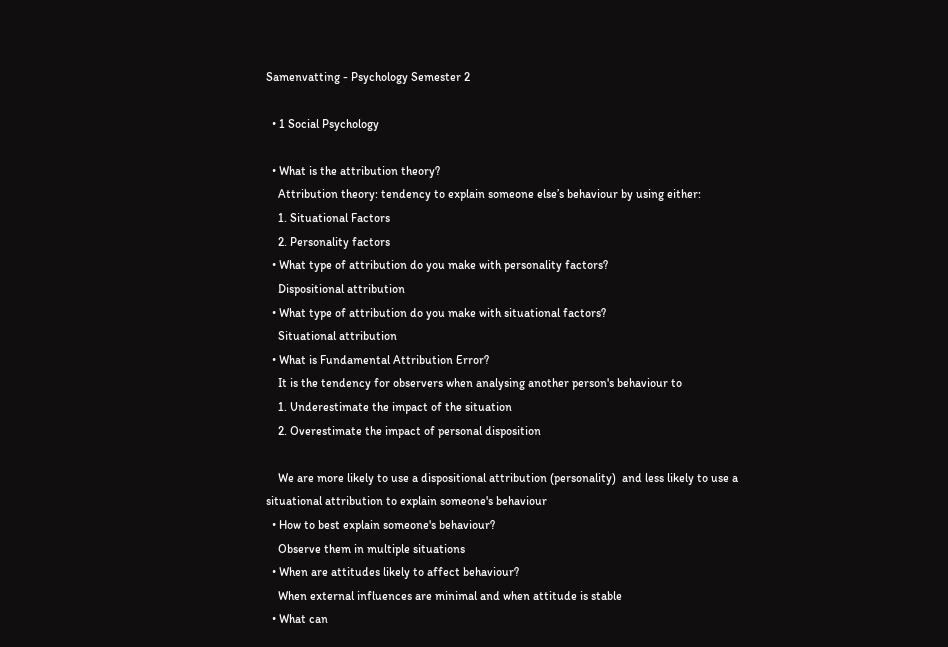Samenvatting - Psychology Semester 2

  • 1 Social Psychology

  • What is the attribution theory?
    Attribution theory: tendency to explain someone else’s behaviour by using either:
    1. Situational Factors
    2. Personality factors
  • What type of attribution do you make with personality factors?
    Dispositional attribution
  • What type of attribution do you make with situational factors?
    Situational attribution
  • What is Fundamental Attribution Error?
    It is the tendency for observers when analysing another person's behaviour to
    1. Underestimate the impact of the situation
    2. Overestimate the impact of personal disposition

    We are more likely to use a dispositional attribution (personality)  and less likely to use a situational attribution to explain someone's behaviour
  • How to best explain someone's behaviour?
    Observe them in multiple situations
  • When are attitudes likely to affect behaviour?
    When external influences are minimal and when attitude is stable
  • What can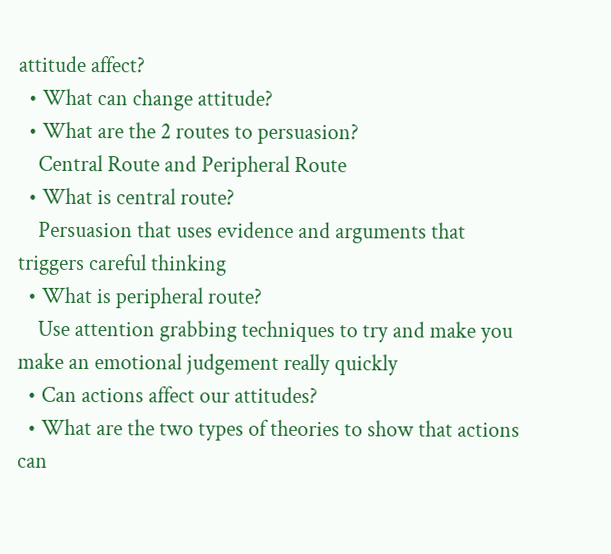attitude affect?
  • What can change attitude?
  • What are the 2 routes to persuasion?
    Central Route and Peripheral Route
  • What is central route?
    Persuasion that uses evidence and arguments that triggers careful thinking
  • What is peripheral route?
    Use attention grabbing techniques to try and make you make an emotional judgement really quickly
  • Can actions affect our attitudes?
  • What are the two types of theories to show that actions can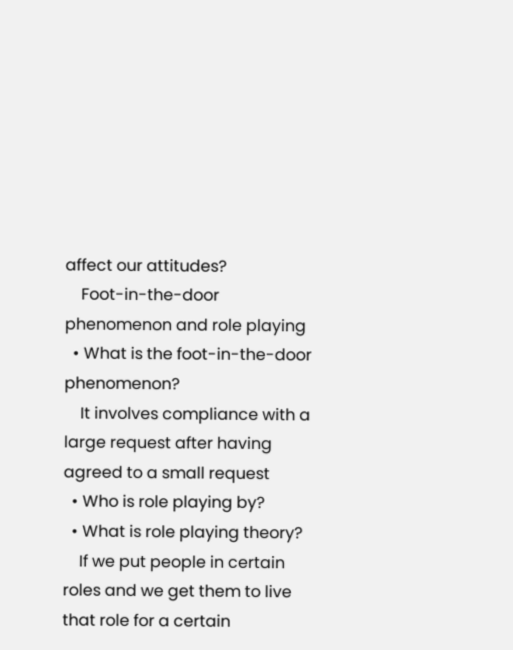affect our attitudes?
    Foot-in-the-door phenomenon and role playing
  • What is the foot-in-the-door phenomenon?
    It involves compliance with a large request after having agreed to a small request
  • Who is role playing by?
  • What is role playing theory?
    If we put people in certain roles and we get them to live that role for a certain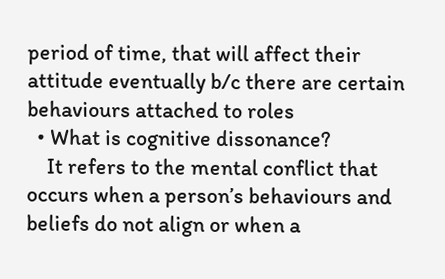period of time, that will affect their attitude eventually b/c there are certain behaviours attached to roles
  • What is cognitive dissonance?
    It refers to the mental conflict that occurs when a person’s behaviours and beliefs do not align or when a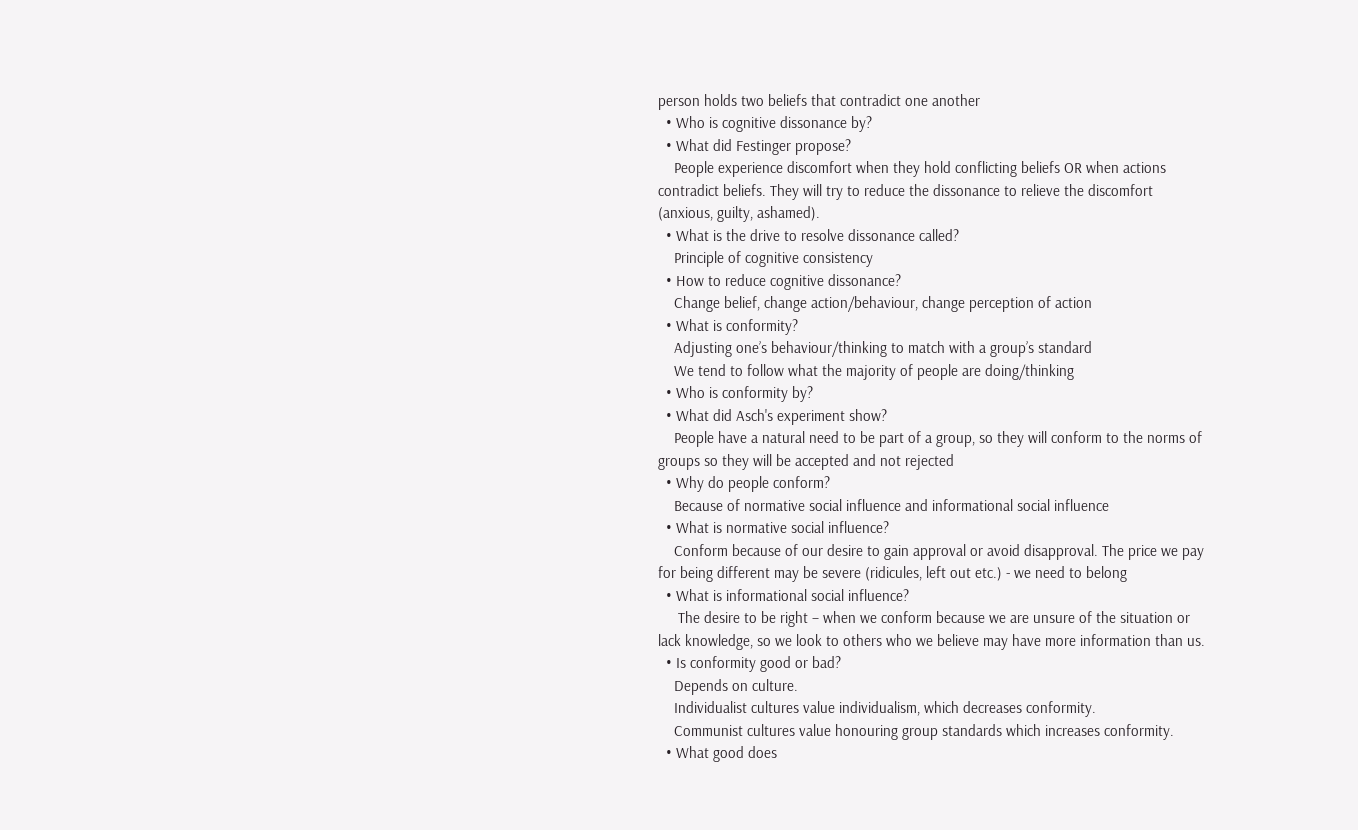person holds two beliefs that contradict one another
  • Who is cognitive dissonance by?
  • What did Festinger propose?
    People experience discomfort when they hold conflicting beliefs OR when actions contradict beliefs. They will try to reduce the dissonance to relieve the discomfort (anxious, guilty, ashamed).
  • What is the drive to resolve dissonance called?
    Principle of cognitive consistency
  • How to reduce cognitive dissonance?
    Change belief, change action/behaviour, change perception of action
  • What is conformity?
    Adjusting one’s behaviour/thinking to match with a group’s standard
    We tend to follow what the majority of people are doing/thinking
  • Who is conformity by?
  • What did Asch's experiment show?
    People have a natural need to be part of a group, so they will conform to the norms of groups so they will be accepted and not rejected
  • Why do people conform?
    Because of normative social influence and informational social influence
  • What is normative social influence?
    Conform because of our desire to gain approval or avoid disapproval. The price we pay for being different may be severe (ridicules, left out etc.) - we need to belong
  • What is informational social influence?
     The desire to be right – when we conform because we are unsure of the situation or lack knowledge, so we look to others who we believe may have more information than us.
  • Is conformity good or bad?
    Depends on culture.
    Individualist cultures value individualism, which decreases conformity.
    Communist cultures value honouring group standards which increases conformity.
  • What good does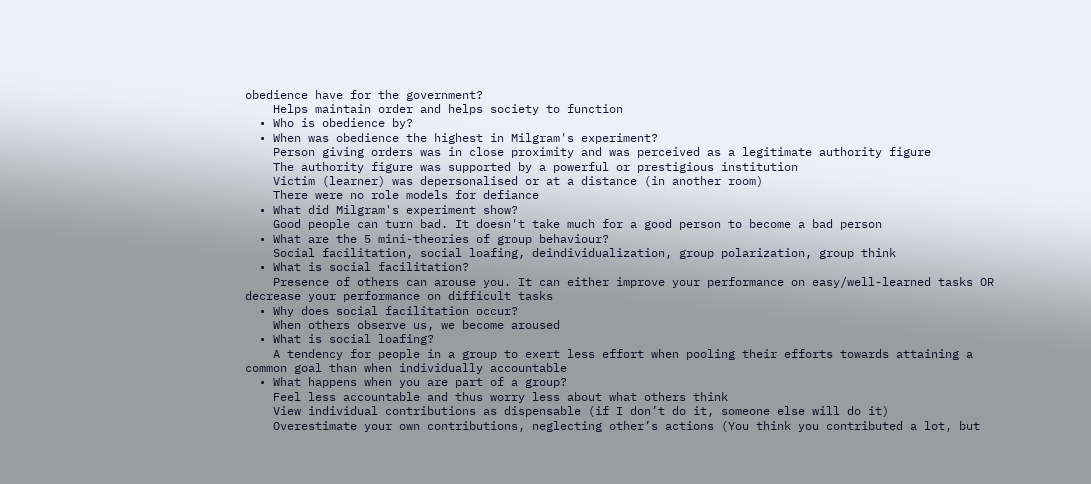obedience have for the government?
    Helps maintain order and helps society to function
  • Who is obedience by?
  • When was obedience the highest in Milgram's experiment?
    Person giving orders was in close proximity and was perceived as a legitimate authority figure
    The authority figure was supported by a powerful or prestigious institution
    Victim (learner) was depersonalised or at a distance (in another room)
    There were no role models for defiance
  • What did Milgram's experiment show?
    Good people can turn bad. It doesn't take much for a good person to become a bad person
  • What are the 5 mini-theories of group behaviour?
    Social facilitation, social loafing, deindividualization, group polarization, group think
  • What is social facilitation?
    Presence of others can arouse you. It can either improve your performance on easy/well-learned tasks OR decrease your performance on difficult tasks
  • Why does social facilitation occur?
    When others observe us, we become aroused
  • What is social loafing?
    A tendency for people in a group to exert less effort when pooling their efforts towards attaining a common goal than when individually accountable
  • What happens when you are part of a group?
    Feel less accountable and thus worry less about what others think
    View individual contributions as dispensable (if I don’t do it, someone else will do it)
    Overestimate your own contributions, neglecting other’s actions (You think you contributed a lot, but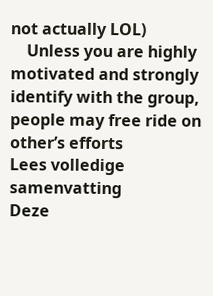not actually LOL)
    Unless you are highly motivated and strongly identify with the group, people may free ride on other’s efforts
Lees volledige samenvatting
Deze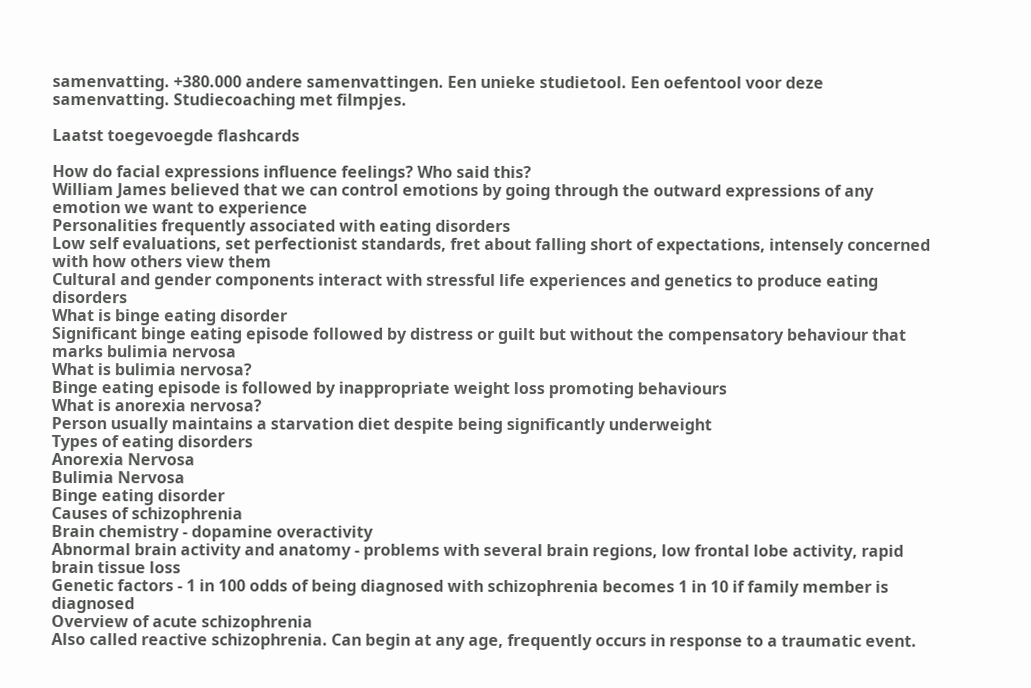samenvatting. +380.000 andere samenvattingen. Een unieke studietool. Een oefentool voor deze samenvatting. Studiecoaching met filmpjes.

Laatst toegevoegde flashcards

How do facial expressions influence feelings? Who said this?
William James believed that we can control emotions by going through the outward expressions of any emotion we want to experience
Personalities frequently associated with eating disorders
Low self evaluations, set perfectionist standards, fret about falling short of expectations, intensely concerned with how others view them
Cultural and gender components interact with stressful life experiences and genetics to produce eating disorders
What is binge eating disorder
Significant binge eating episode followed by distress or guilt but without the compensatory behaviour that marks bulimia nervosa
What is bulimia nervosa?
Binge eating episode is followed by inappropriate weight loss promoting behaviours
What is anorexia nervosa?
Person usually maintains a starvation diet despite being significantly underweight
Types of eating disorders
Anorexia Nervosa
Bulimia Nervosa
Binge eating disorder
Causes of schizophrenia
Brain chemistry - dopamine overactivity
Abnormal brain activity and anatomy - problems with several brain regions, low frontal lobe activity, rapid brain tissue loss
Genetic factors - 1 in 100 odds of being diagnosed with schizophrenia becomes 1 in 10 if family member is diagnosed
Overview of acute schizophrenia
Also called reactive schizophrenia. Can begin at any age, frequently occurs in response to a traumatic event.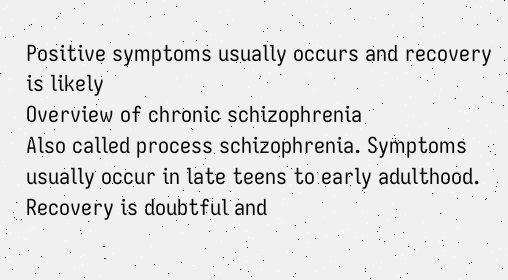Positive symptoms usually occurs and recovery is likely
Overview of chronic schizophrenia
Also called process schizophrenia. Symptoms usually occur in late teens to early adulthood. Recovery is doubtful and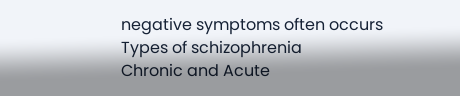negative symptoms often occurs
Types of schizophrenia
Chronic and Acute